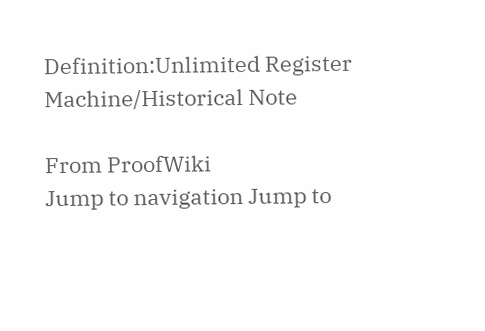Definition:Unlimited Register Machine/Historical Note

From ProofWiki
Jump to navigation Jump to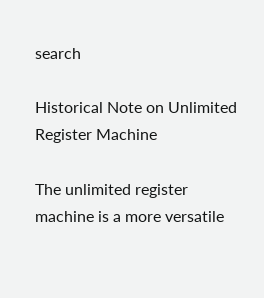search

Historical Note on Unlimited Register Machine

The unlimited register machine is a more versatile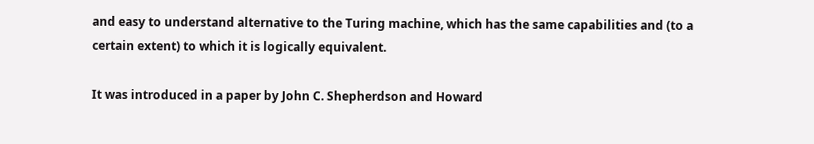and easy to understand alternative to the Turing machine, which has the same capabilities and (to a certain extent) to which it is logically equivalent.

It was introduced in a paper by John C. Shepherdson and Howard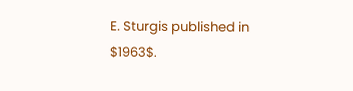E. Sturgis published in $1963$.